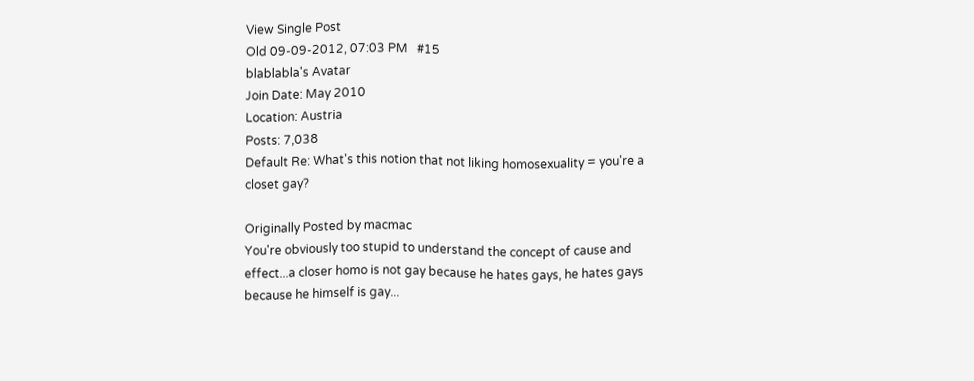View Single Post
Old 09-09-2012, 07:03 PM   #15
blablabla's Avatar
Join Date: May 2010
Location: Austria
Posts: 7,038
Default Re: What's this notion that not liking homosexuality = you're a closet gay?

Originally Posted by macmac
You're obviously too stupid to understand the concept of cause and effect...a closer homo is not gay because he hates gays, he hates gays because he himself is gay...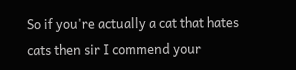So if you're actually a cat that hates cats then sir I commend your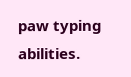paw typing abilities.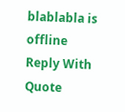blablabla is offline   Reply With Quote